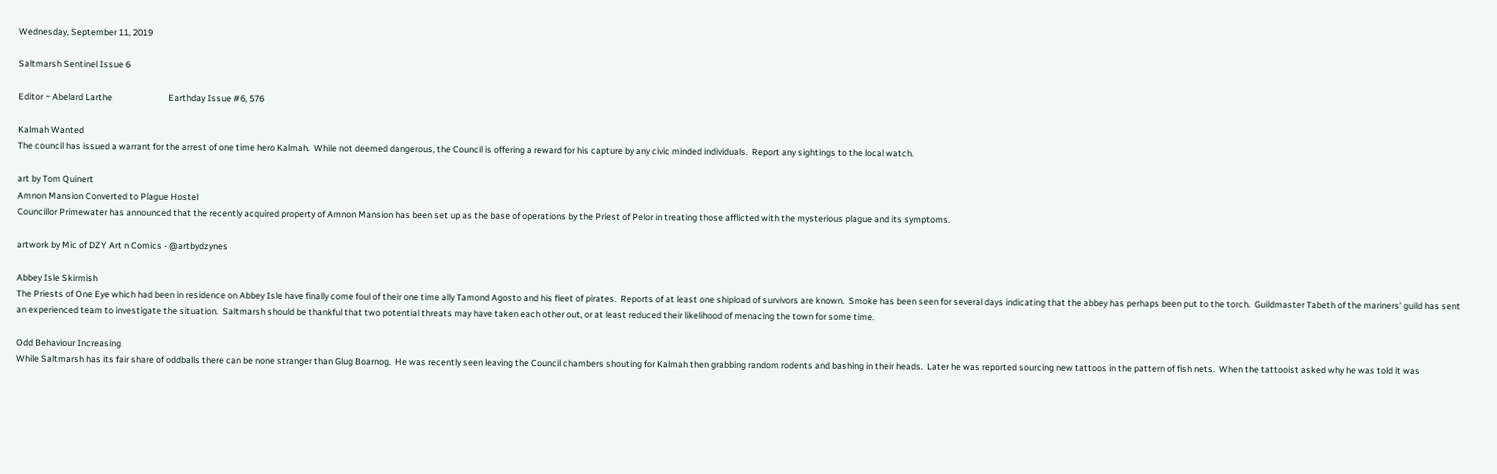Wednesday, September 11, 2019

Saltmarsh Sentinel Issue 6

Editor ~ Abelard Larthe                            Earthday Issue #6, 576

Kalmah Wanted
The council has issued a warrant for the arrest of one time hero Kalmah.  While not deemed dangerous, the Council is offering a reward for his capture by any civic minded individuals.  Report any sightings to the local watch.

art by Tom Quinert
Amnon Mansion Converted to Plague Hostel
Councillor Primewater has announced that the recently acquired property of Amnon Mansion has been set up as the base of operations by the Priest of Pelor in treating those afflicted with the mysterious plague and its symptoms.

artwork by Mic of DZY Art n Comics - @artbydzynes

Abbey Isle Skirmish
The Priests of One Eye which had been in residence on Abbey Isle have finally come foul of their one time ally Tamond Agosto and his fleet of pirates.  Reports of at least one shipload of survivors are known.  Smoke has been seen for several days indicating that the abbey has perhaps been put to the torch.  Guildmaster Tabeth of the mariners’ guild has sent an experienced team to investigate the situation.  Saltmarsh should be thankful that two potential threats may have taken each other out, or at least reduced their likelihood of menacing the town for some time.

Odd Behaviour Increasing
While Saltmarsh has its fair share of oddballs there can be none stranger than Glug Boarnog.  He was recently seen leaving the Council chambers shouting for Kalmah then grabbing random rodents and bashing in their heads.  Later he was reported sourcing new tattoos in the pattern of fish nets.  When the tattooist asked why he was told it was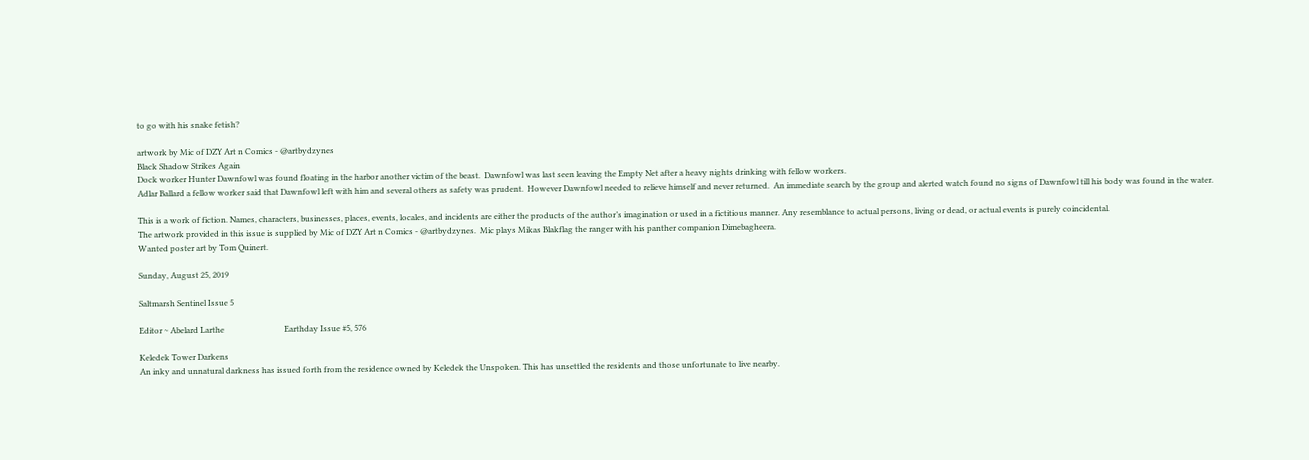to go with his snake fetish?

artwork by Mic of DZY Art n Comics - @artbydzynes
Black Shadow Strikes Again
Dock worker Hunter Dawnfowl was found floating in the harbor another victim of the beast.  Dawnfowl was last seen leaving the Empty Net after a heavy nights drinking with fellow workers.
Adlar Ballard a fellow worker said that Dawnfowl left with him and several others as safety was prudent.  However Dawnfowl needed to relieve himself and never returned.  An immediate search by the group and alerted watch found no signs of Dawnfowl till his body was found in the water.

This is a work of fiction. Names, characters, businesses, places, events, locales, and incidents are either the products of the author’s imagination or used in a fictitious manner. Any resemblance to actual persons, living or dead, or actual events is purely coincidental.
The artwork provided in this issue is supplied by Mic of DZY Art n Comics - @artbydzynes.  Mic plays Mikas Blakflag the ranger with his panther companion Dimebagheera.
Wanted poster art by Tom Quinert.

Sunday, August 25, 2019

Saltmarsh Sentinel Issue 5

Editor ~ Abelard Larthe                              Earthday Issue #5, 576

Keledek Tower Darkens
An inky and unnatural darkness has issued forth from the residence owned by Keledek the Unspoken. This has unsettled the residents and those unfortunate to live nearby.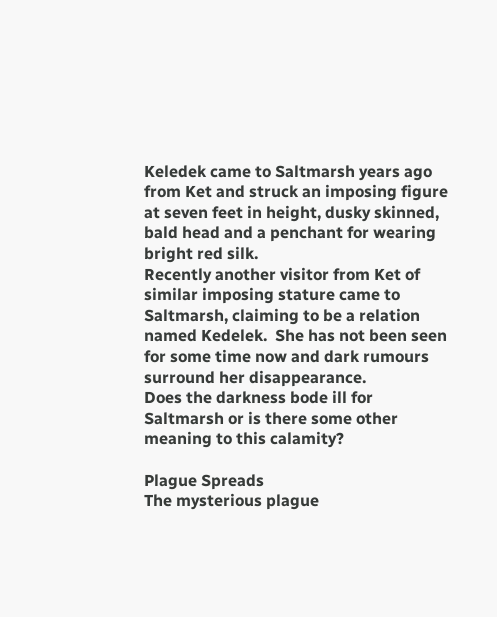Keledek came to Saltmarsh years ago from Ket and struck an imposing figure at seven feet in height, dusky skinned, bald head and a penchant for wearing bright red silk.
Recently another visitor from Ket of similar imposing stature came to Saltmarsh, claiming to be a relation named Kedelek.  She has not been seen for some time now and dark rumours surround her disappearance.
Does the darkness bode ill for Saltmarsh or is there some other meaning to this calamity?

Plague Spreads
The mysterious plague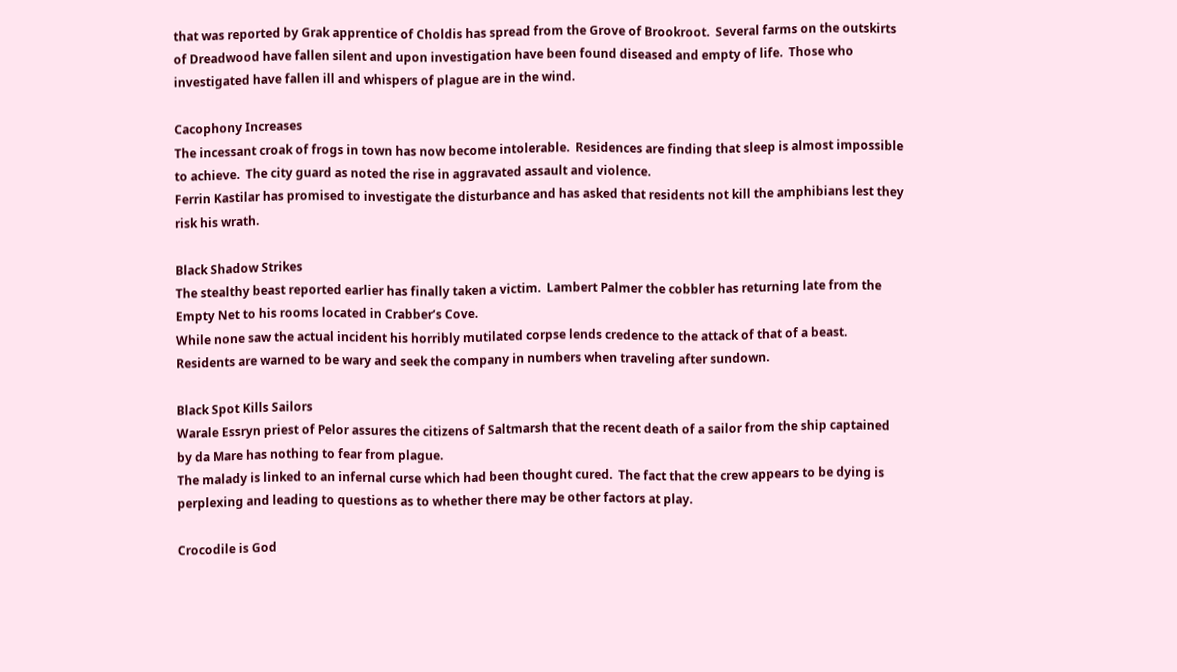that was reported by Grak apprentice of Choldis has spread from the Grove of Brookroot.  Several farms on the outskirts of Dreadwood have fallen silent and upon investigation have been found diseased and empty of life.  Those who investigated have fallen ill and whispers of plague are in the wind.

Cacophony Increases
The incessant croak of frogs in town has now become intolerable.  Residences are finding that sleep is almost impossible to achieve.  The city guard as noted the rise in aggravated assault and violence.
Ferrin Kastilar has promised to investigate the disturbance and has asked that residents not kill the amphibians lest they risk his wrath.

Black Shadow Strikes
The stealthy beast reported earlier has finally taken a victim.  Lambert Palmer the cobbler has returning late from the Empty Net to his rooms located in Crabber’s Cove.
While none saw the actual incident his horribly mutilated corpse lends credence to the attack of that of a beast.
Residents are warned to be wary and seek the company in numbers when traveling after sundown.

Black Spot Kills Sailors
Warale Essryn priest of Pelor assures the citizens of Saltmarsh that the recent death of a sailor from the ship captained by da Mare has nothing to fear from plague.
The malady is linked to an infernal curse which had been thought cured.  The fact that the crew appears to be dying is perplexing and leading to questions as to whether there may be other factors at play.

Crocodile is God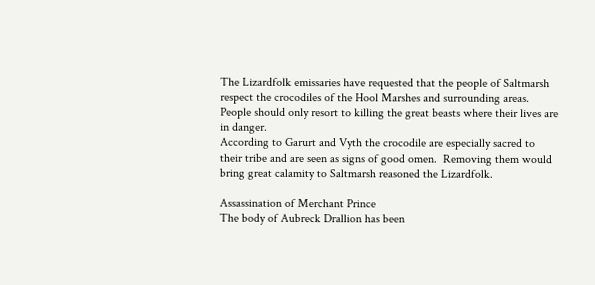The Lizardfolk emissaries have requested that the people of Saltmarsh respect the crocodiles of the Hool Marshes and surrounding areas. People should only resort to killing the great beasts where their lives are in danger.
According to Garurt and Vyth the crocodile are especially sacred to their tribe and are seen as signs of good omen.  Removing them would bring great calamity to Saltmarsh reasoned the Lizardfolk.

Assassination of Merchant Prince
The body of Aubreck Drallion has been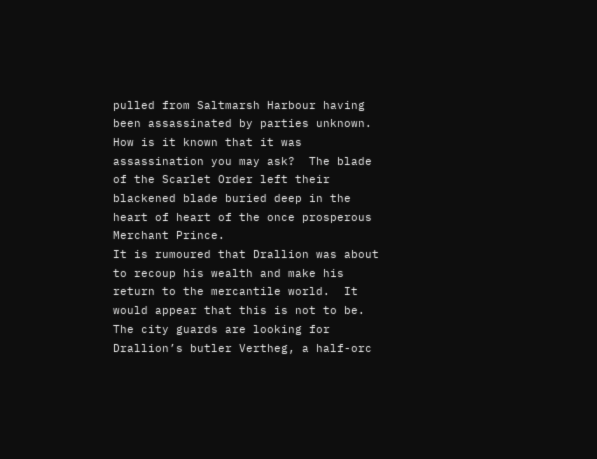pulled from Saltmarsh Harbour having been assassinated by parties unknown.  How is it known that it was assassination you may ask?  The blade of the Scarlet Order left their blackened blade buried deep in the heart of heart of the once prosperous Merchant Prince.
It is rumoured that Drallion was about to recoup his wealth and make his return to the mercantile world.  It would appear that this is not to be.
The city guards are looking for Drallion’s butler Vertheg, a half-orc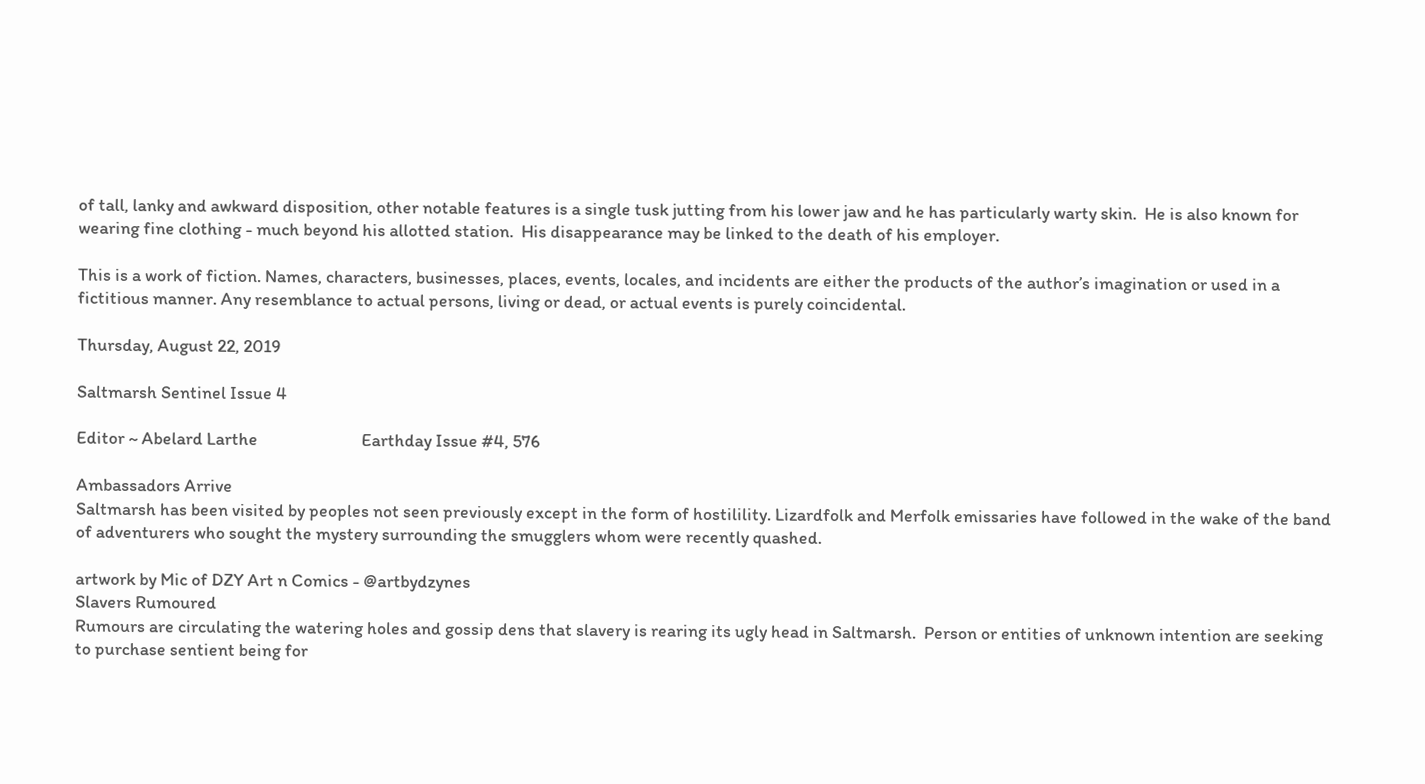of tall, lanky and awkward disposition, other notable features is a single tusk jutting from his lower jaw and he has particularly warty skin.  He is also known for wearing fine clothing - much beyond his allotted station.  His disappearance may be linked to the death of his employer.

This is a work of fiction. Names, characters, businesses, places, events, locales, and incidents are either the products of the author’s imagination or used in a fictitious manner. Any resemblance to actual persons, living or dead, or actual events is purely coincidental.

Thursday, August 22, 2019

Saltmarsh Sentinel Issue 4

Editor ~ Abelard Larthe                          Earthday Issue #4, 576

Ambassadors Arrive
Saltmarsh has been visited by peoples not seen previously except in the form of hostilility. Lizardfolk and Merfolk emissaries have followed in the wake of the band of adventurers who sought the mystery surrounding the smugglers whom were recently quashed.

artwork by Mic of DZY Art n Comics - @artbydzynes
Slavers Rumoured
Rumours are circulating the watering holes and gossip dens that slavery is rearing its ugly head in Saltmarsh.  Person or entities of unknown intention are seeking to purchase sentient being for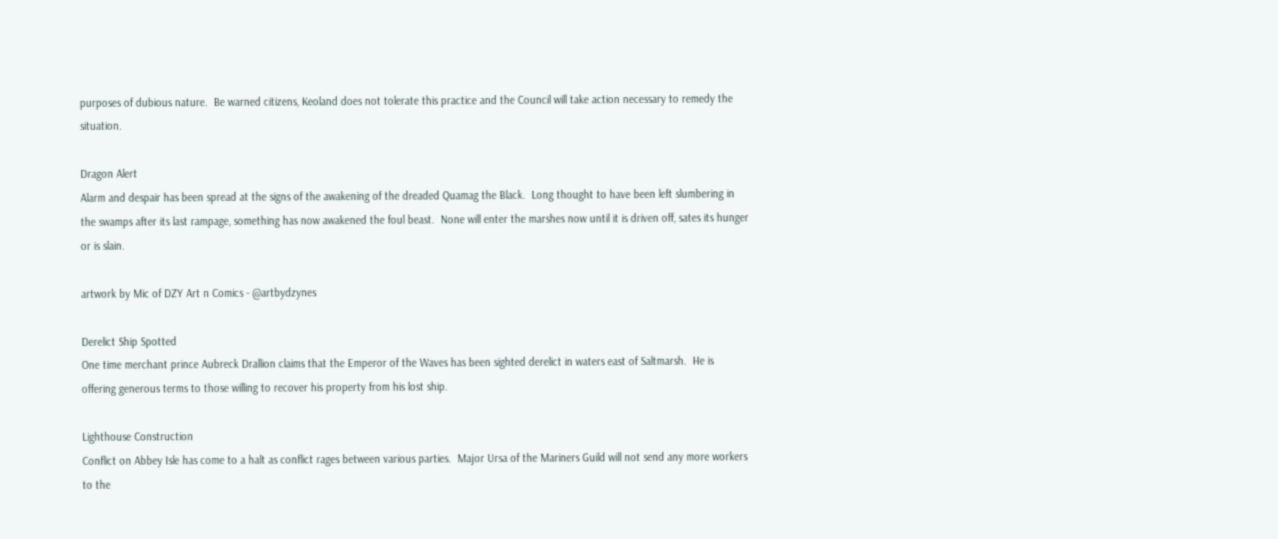purposes of dubious nature.  Be warned citizens, Keoland does not tolerate this practice and the Council will take action necessary to remedy the situation.

Dragon Alert
Alarm and despair has been spread at the signs of the awakening of the dreaded Quamag the Black.  Long thought to have been left slumbering in the swamps after its last rampage, something has now awakened the foul beast.  None will enter the marshes now until it is driven off, sates its hunger or is slain.

artwork by Mic of DZY Art n Comics - @artbydzynes

Derelict Ship Spotted
One time merchant prince Aubreck Drallion claims that the Emperor of the Waves has been sighted derelict in waters east of Saltmarsh.  He is offering generous terms to those willing to recover his property from his lost ship.

Lighthouse Construction
Conflict on Abbey Isle has come to a halt as conflict rages between various parties.  Major Ursa of the Mariners Guild will not send any more workers to the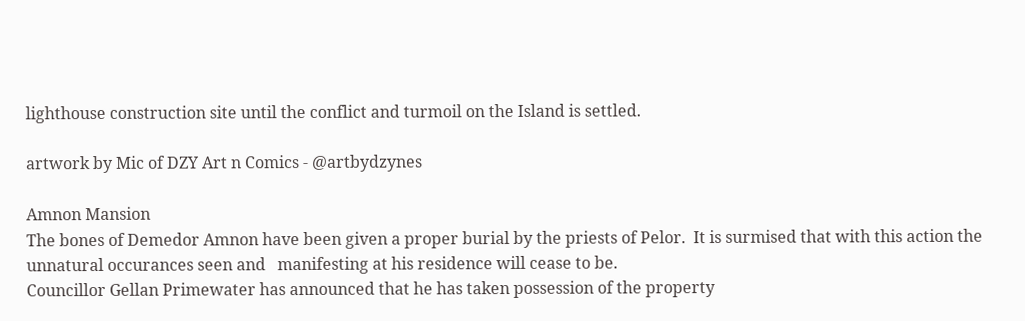lighthouse construction site until the conflict and turmoil on the Island is settled.

artwork by Mic of DZY Art n Comics - @artbydzynes

Amnon Mansion
The bones of Demedor Amnon have been given a proper burial by the priests of Pelor.  It is surmised that with this action the unnatural occurances seen and   manifesting at his residence will cease to be.
Councillor Gellan Primewater has announced that he has taken possession of the property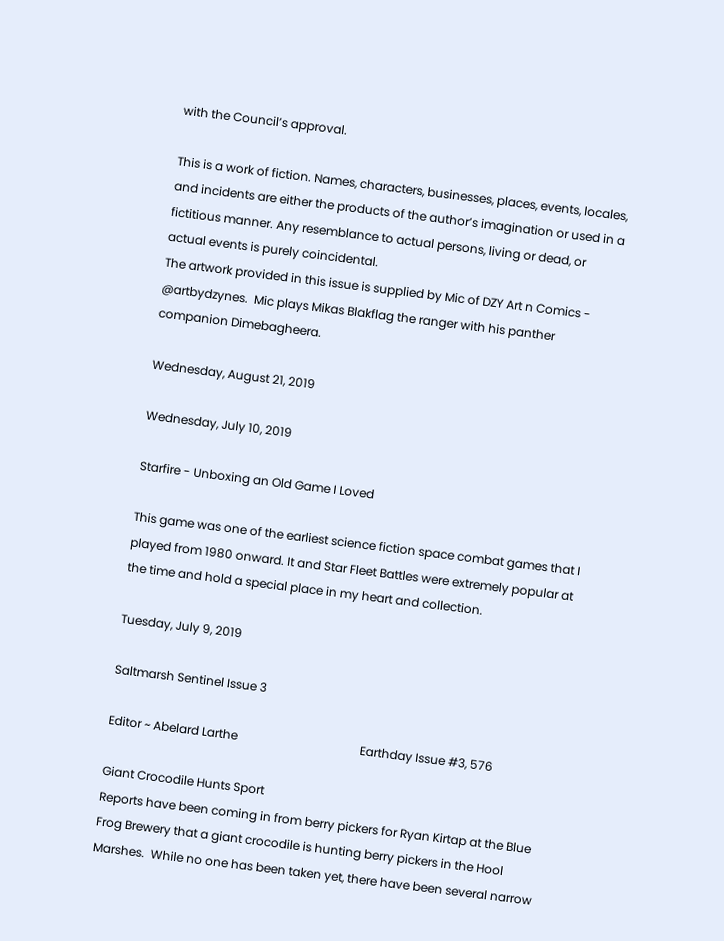with the Council’s approval.

This is a work of fiction. Names, characters, businesses, places, events, locales, and incidents are either the products of the author’s imagination or used in a fictitious manner. Any resemblance to actual persons, living or dead, or actual events is purely coincidental.
The artwork provided in this issue is supplied by Mic of DZY Art n Comics - @artbydzynes.  Mic plays Mikas Blakflag the ranger with his panther companion Dimebagheera.

Wednesday, August 21, 2019

Wednesday, July 10, 2019

Starfire - Unboxing an Old Game I Loved

This game was one of the earliest science fiction space combat games that I played from 1980 onward. It and Star Fleet Battles were extremely popular at the time and hold a special place in my heart and collection.

Tuesday, July 9, 2019

Saltmarsh Sentinel Issue 3

Editor ~ Abelard Larthe                                         Earthday Issue #3, 576

Giant Crocodile Hunts Sport
Reports have been coming in from berry pickers for Ryan Kirtap at the Blue Frog Brewery that a giant crocodile is hunting berry pickers in the Hool Marshes.  While no one has been taken yet, there have been several narrow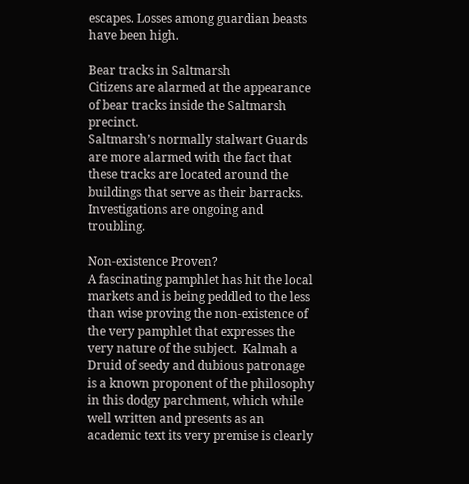escapes. Losses among guardian beasts have been high.

Bear tracks in Saltmarsh
Citizens are alarmed at the appearance of bear tracks inside the Saltmarsh precinct.
Saltmarsh’s normally stalwart Guards are more alarmed with the fact that these tracks are located around the buildings that serve as their barracks.
Investigations are ongoing and troubling.

Non-existence Proven?
A fascinating pamphlet has hit the local markets and is being peddled to the less than wise proving the non-existence of the very pamphlet that expresses the very nature of the subject.  Kalmah a Druid of seedy and dubious patronage is a known proponent of the philosophy in this dodgy parchment, which while well written and presents as an academic text its very premise is clearly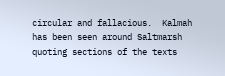circular and fallacious.  Kalmah has been seen around Saltmarsh quoting sections of the texts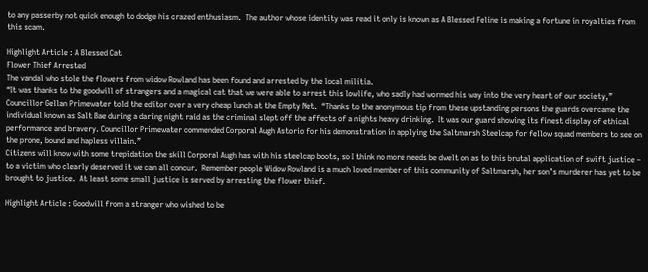to any passerby not quick enough to dodge his crazed enthusiasm.  The author whose identity was read it only is known as A Blessed Feline is making a fortune in royalties from this scam.

Highlight Article : A Blessed Cat
Flower Thief Arrested
The vandal who stole the flowers from widow Rowland has been found and arrested by the local militia.
“It was thanks to the goodwill of strangers and a magical cat that we were able to arrest this lowlife, who sadly had wormed his way into the very heart of our society,” Councillor Gellan Primewater told the editor over a very cheap lunch at the Empty Net.  “Thanks to the anonymous tip from these upstanding persons the guards overcame the individual known as Salt Bae during a daring night raid as the criminal slept off the affects of a nights heavy drinking.  It was our guard showing its finest display of ethical performance and bravery. Councillor Primewater commended Corporal Augh Astorio for his demonstration in applying the Saltmarsh Steelcap for fellow squad members to see on the prone, bound and hapless villain.”
Citizens will know with some trepidation the skill Corporal Augh has with his steelcap boots, so I think no more needs be dwelt on as to this brutal application of swift justice – to a victim who clearly deserved it we can all concur.  Remember people Widow Rowland is a much loved member of this community of Saltmarsh, her son’s murderer has yet to be brought to justice.  At least some small justice is served by arresting the flower thief.

Highlight Article : Goodwill from a stranger who wished to be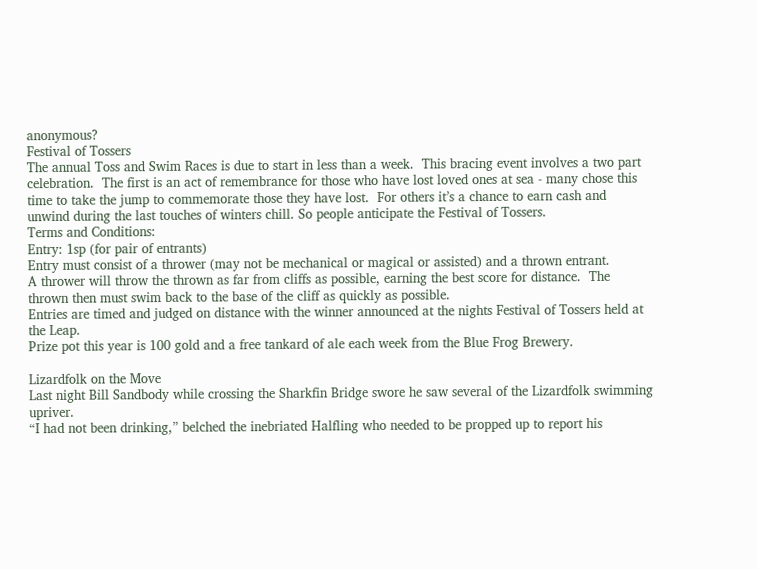anonymous?
Festival of Tossers
The annual Toss and Swim Races is due to start in less than a week.  This bracing event involves a two part celebration.  The first is an act of remembrance for those who have lost loved ones at sea - many chose this time to take the jump to commemorate those they have lost.  For others it’s a chance to earn cash and unwind during the last touches of winters chill. So people anticipate the Festival of Tossers.
Terms and Conditions:
Entry: 1sp (for pair of entrants)
Entry must consist of a thrower (may not be mechanical or magical or assisted) and a thrown entrant.
A thrower will throw the thrown as far from cliffs as possible, earning the best score for distance.  The thrown then must swim back to the base of the cliff as quickly as possible.
Entries are timed and judged on distance with the winner announced at the nights Festival of Tossers held at the Leap.
Prize pot this year is 100 gold and a free tankard of ale each week from the Blue Frog Brewery.

Lizardfolk on the Move
Last night Bill Sandbody while crossing the Sharkfin Bridge swore he saw several of the Lizardfolk swimming upriver.
“I had not been drinking,” belched the inebriated Halfling who needed to be propped up to report his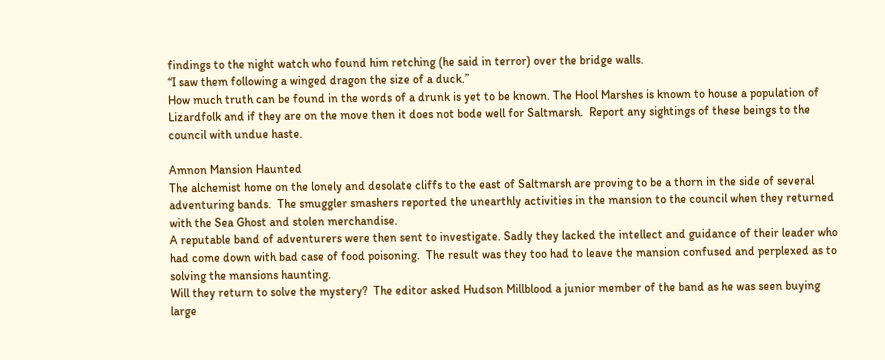findings to the night watch who found him retching (he said in terror) over the bridge walls.
“I saw them following a winged dragon the size of a duck.”
How much truth can be found in the words of a drunk is yet to be known. The Hool Marshes is known to house a population of Lizardfolk and if they are on the move then it does not bode well for Saltmarsh.  Report any sightings of these beings to the council with undue haste.

Amnon Mansion Haunted
The alchemist home on the lonely and desolate cliffs to the east of Saltmarsh are proving to be a thorn in the side of several adventuring bands.  The smuggler smashers reported the unearthly activities in the mansion to the council when they returned with the Sea Ghost and stolen merchandise.
A reputable band of adventurers were then sent to investigate. Sadly they lacked the intellect and guidance of their leader who had come down with bad case of food poisoning.  The result was they too had to leave the mansion confused and perplexed as to solving the mansions haunting.
Will they return to solve the mystery?  The editor asked Hudson Millblood a junior member of the band as he was seen buying large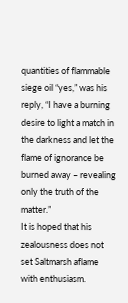quantities of flammable siege oil “yes,” was his reply, “I have a burning desire to light a match in the darkness and let the flame of ignorance be burned away – revealing only the truth of the matter.”
It is hoped that his zealousness does not set Saltmarsh aflame with enthusiasm.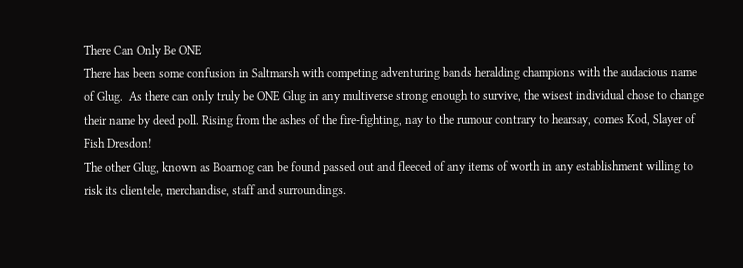There Can Only Be ONE
There has been some confusion in Saltmarsh with competing adventuring bands heralding champions with the audacious name of Glug.  As there can only truly be ONE Glug in any multiverse strong enough to survive, the wisest individual chose to change their name by deed poll. Rising from the ashes of the fire-fighting, nay to the rumour contrary to hearsay, comes Kod, Slayer of Fish Dresdon!
The other Glug, known as Boarnog can be found passed out and fleeced of any items of worth in any establishment willing to risk its clientele, merchandise, staff and surroundings.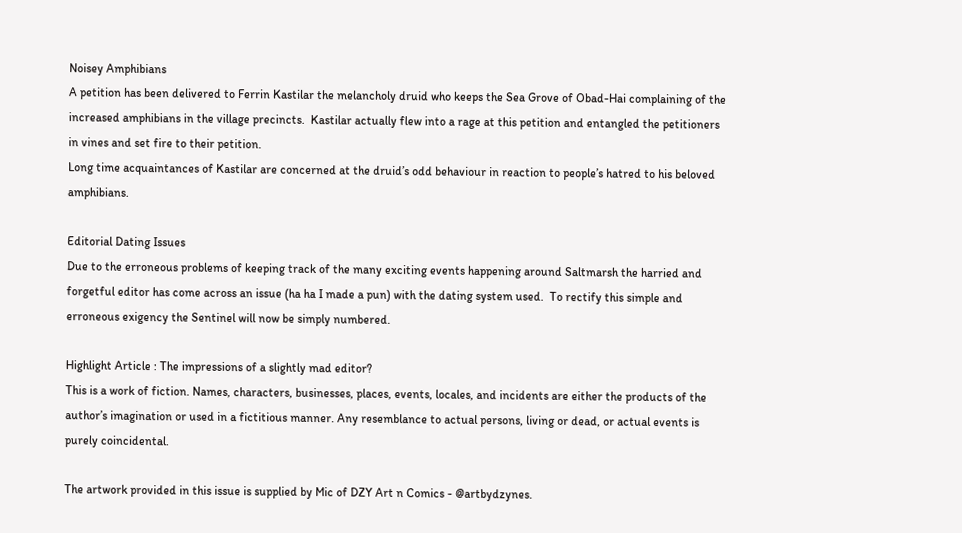Noisey Amphibians
A petition has been delivered to Ferrin Kastilar the melancholy druid who keeps the Sea Grove of Obad-Hai complaining of the increased amphibians in the village precincts.  Kastilar actually flew into a rage at this petition and entangled the petitioners in vines and set fire to their petition.
Long time acquaintances of Kastilar are concerned at the druid’s odd behaviour in reaction to people’s hatred to his beloved amphibians.

Editorial Dating Issues
Due to the erroneous problems of keeping track of the many exciting events happening around Saltmarsh the harried and forgetful editor has come across an issue (ha ha I made a pun) with the dating system used.  To rectify this simple and erroneous exigency the Sentinel will now be simply numbered.

Highlight Article : The impressions of a slightly mad editor?
This is a work of fiction. Names, characters, businesses, places, events, locales, and incidents are either the products of the author’s imagination or used in a fictitious manner. Any resemblance to actual persons, living or dead, or actual events is purely coincidental.

The artwork provided in this issue is supplied by Mic of DZY Art n Comics - @artbydzynes.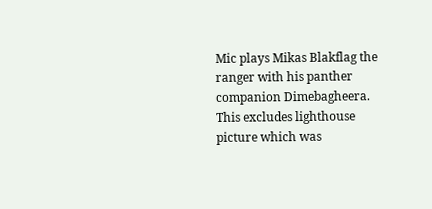Mic plays Mikas Blakflag the ranger with his panther companion Dimebagheera. This excludes lighthouse picture which was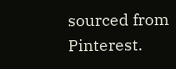sourced from Pinterest.